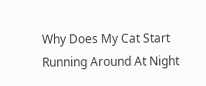Why Does My Cat Start Running Around At Night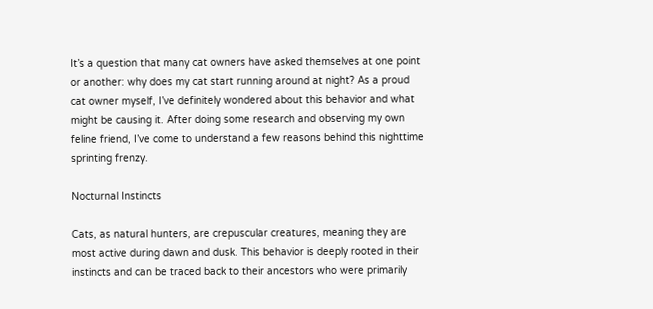It’s a question that many cat owners have asked themselves at one point or another: why does my cat start running around at night? As a proud cat owner myself, I’ve definitely wondered about this behavior and what might be causing it. After doing some research and observing my own feline friend, I’ve come to understand a few reasons behind this nighttime sprinting frenzy.

Nocturnal Instincts

Cats, as natural hunters, are crepuscular creatures, meaning they are most active during dawn and dusk. This behavior is deeply rooted in their instincts and can be traced back to their ancestors who were primarily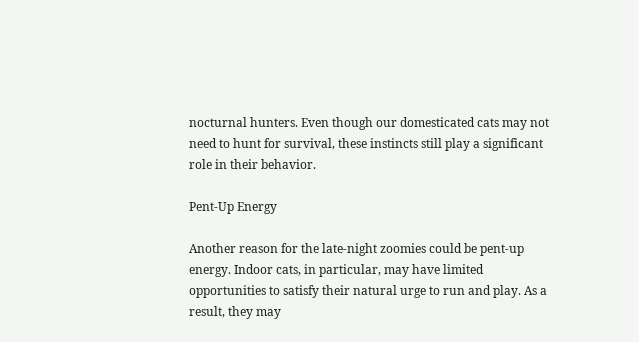nocturnal hunters. Even though our domesticated cats may not need to hunt for survival, these instincts still play a significant role in their behavior.

Pent-Up Energy

Another reason for the late-night zoomies could be pent-up energy. Indoor cats, in particular, may have limited opportunities to satisfy their natural urge to run and play. As a result, they may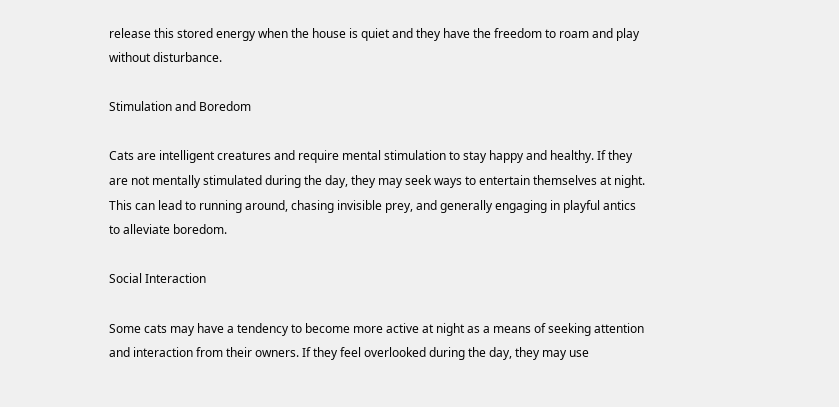release this stored energy when the house is quiet and they have the freedom to roam and play without disturbance.

Stimulation and Boredom

Cats are intelligent creatures and require mental stimulation to stay happy and healthy. If they are not mentally stimulated during the day, they may seek ways to entertain themselves at night. This can lead to running around, chasing invisible prey, and generally engaging in playful antics to alleviate boredom.

Social Interaction

Some cats may have a tendency to become more active at night as a means of seeking attention and interaction from their owners. If they feel overlooked during the day, they may use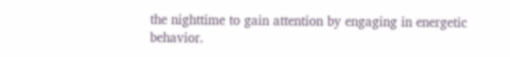the nighttime to gain attention by engaging in energetic behavior.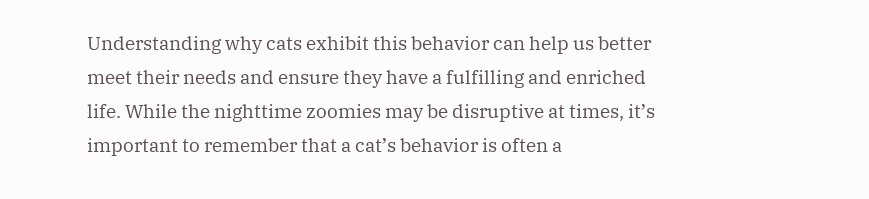Understanding why cats exhibit this behavior can help us better meet their needs and ensure they have a fulfilling and enriched life. While the nighttime zoomies may be disruptive at times, it’s important to remember that a cat’s behavior is often a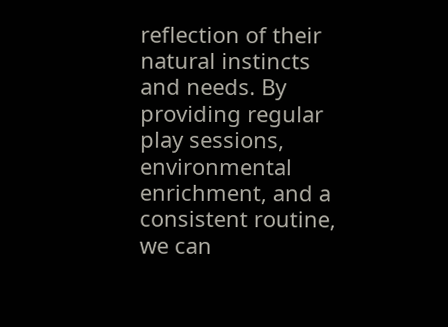reflection of their natural instincts and needs. By providing regular play sessions, environmental enrichment, and a consistent routine, we can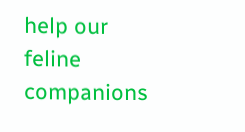help our feline companions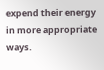expend their energy in more appropriate ways.